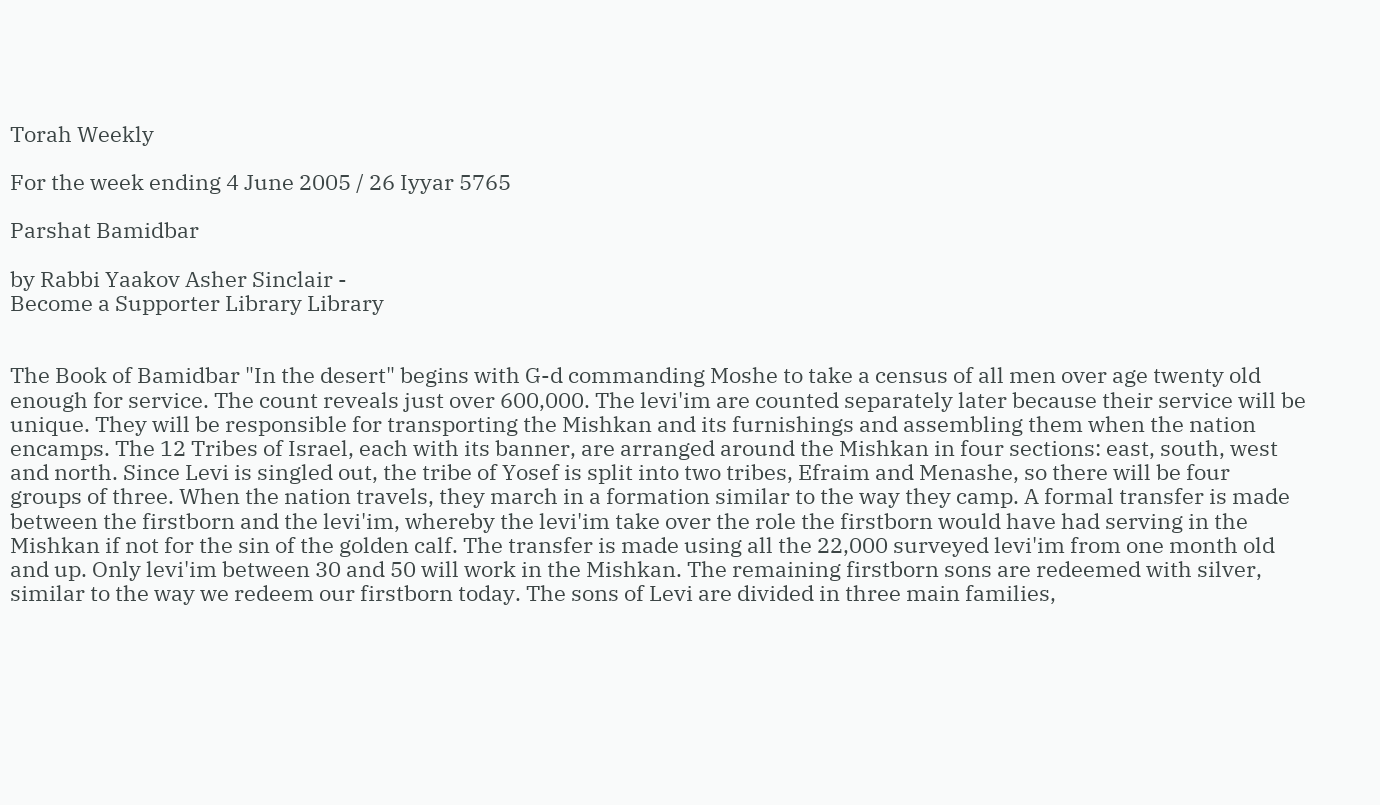Torah Weekly

For the week ending 4 June 2005 / 26 Iyyar 5765

Parshat Bamidbar

by Rabbi Yaakov Asher Sinclair -
Become a Supporter Library Library


The Book of Bamidbar "In the desert" begins with G-d commanding Moshe to take a census of all men over age twenty old enough for service. The count reveals just over 600,000. The levi'im are counted separately later because their service will be unique. They will be responsible for transporting the Mishkan and its furnishings and assembling them when the nation encamps. The 12 Tribes of Israel, each with its banner, are arranged around the Mishkan in four sections: east, south, west and north. Since Levi is singled out, the tribe of Yosef is split into two tribes, Efraim and Menashe, so there will be four groups of three. When the nation travels, they march in a formation similar to the way they camp. A formal transfer is made between the firstborn and the levi'im, whereby the levi'im take over the role the firstborn would have had serving in the Mishkan if not for the sin of the golden calf. The transfer is made using all the 22,000 surveyed levi'im from one month old and up. Only levi'im between 30 and 50 will work in the Mishkan. The remaining firstborn sons are redeemed with silver, similar to the way we redeem our firstborn today. The sons of Levi are divided in three main families,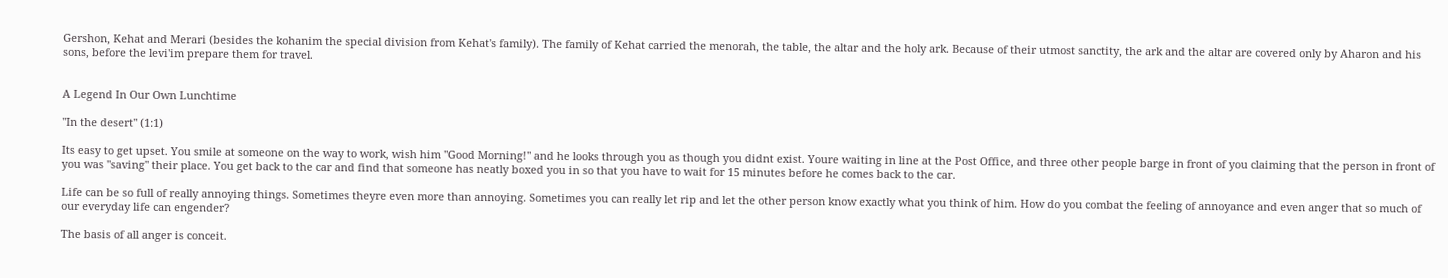Gershon, Kehat and Merari (besides the kohanim the special division from Kehat's family). The family of Kehat carried the menorah, the table, the altar and the holy ark. Because of their utmost sanctity, the ark and the altar are covered only by Aharon and his sons, before the levi'im prepare them for travel.


A Legend In Our Own Lunchtime

"In the desert" (1:1)

Its easy to get upset. You smile at someone on the way to work, wish him "Good Morning!" and he looks through you as though you didnt exist. Youre waiting in line at the Post Office, and three other people barge in front of you claiming that the person in front of you was "saving" their place. You get back to the car and find that someone has neatly boxed you in so that you have to wait for 15 minutes before he comes back to the car.

Life can be so full of really annoying things. Sometimes theyre even more than annoying. Sometimes you can really let rip and let the other person know exactly what you think of him. How do you combat the feeling of annoyance and even anger that so much of our everyday life can engender?

The basis of all anger is conceit.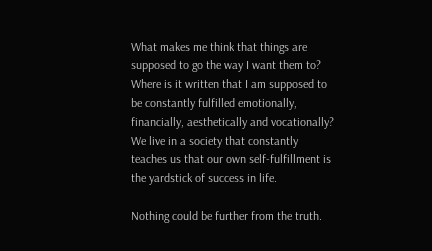What makes me think that things are supposed to go the way I want them to? Where is it written that I am supposed to be constantly fulfilled emotionally, financially, aesthetically and vocationally? We live in a society that constantly teaches us that our own self-fulfillment is the yardstick of success in life.

Nothing could be further from the truth.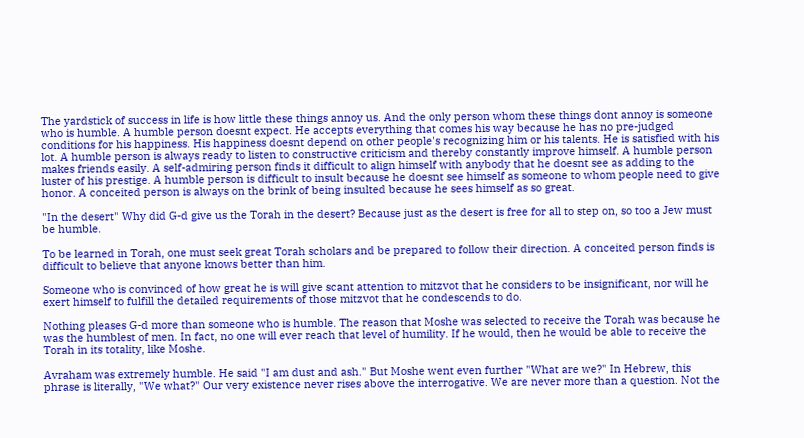The yardstick of success in life is how little these things annoy us. And the only person whom these things dont annoy is someone who is humble. A humble person doesnt expect. He accepts everything that comes his way because he has no pre-judged conditions for his happiness. His happiness doesnt depend on other people's recognizing him or his talents. He is satisfied with his lot. A humble person is always ready to listen to constructive criticism and thereby constantly improve himself. A humble person makes friends easily. A self-admiring person finds it difficult to align himself with anybody that he doesnt see as adding to the luster of his prestige. A humble person is difficult to insult because he doesnt see himself as someone to whom people need to give honor. A conceited person is always on the brink of being insulted because he sees himself as so great.

"In the desert" Why did G-d give us the Torah in the desert? Because just as the desert is free for all to step on, so too a Jew must be humble.

To be learned in Torah, one must seek great Torah scholars and be prepared to follow their direction. A conceited person finds is difficult to believe that anyone knows better than him.

Someone who is convinced of how great he is will give scant attention to mitzvot that he considers to be insignificant, nor will he exert himself to fulfill the detailed requirements of those mitzvot that he condescends to do.

Nothing pleases G-d more than someone who is humble. The reason that Moshe was selected to receive the Torah was because he was the humblest of men. In fact, no one will ever reach that level of humility. If he would, then he would be able to receive the Torah in its totality, like Moshe.

Avraham was extremely humble. He said "I am dust and ash." But Moshe went even further "What are we?" In Hebrew, this phrase is literally, "We what?" Our very existence never rises above the interrogative. We are never more than a question. Not the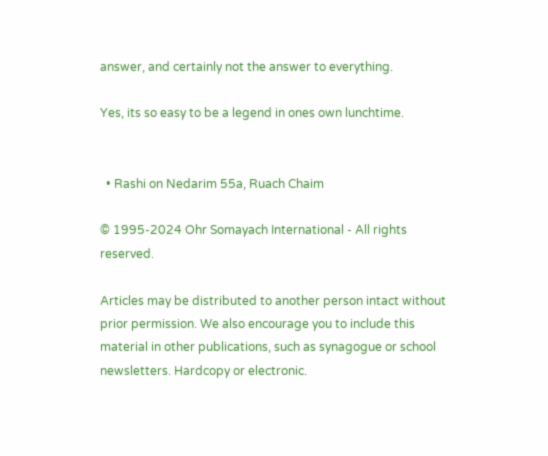answer, and certainly not the answer to everything.

Yes, its so easy to be a legend in ones own lunchtime.


  • Rashi on Nedarim 55a, Ruach Chaim

© 1995-2024 Ohr Somayach International - All rights reserved.

Articles may be distributed to another person intact without prior permission. We also encourage you to include this material in other publications, such as synagogue or school newsletters. Hardcopy or electronic.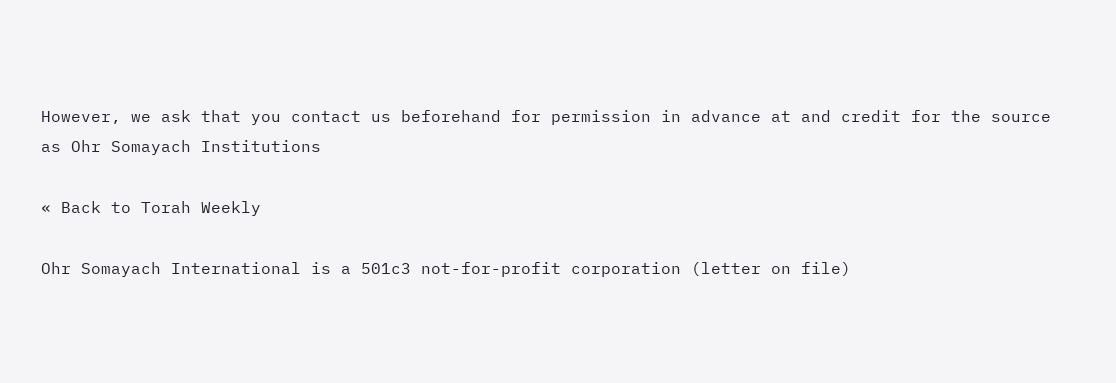However, we ask that you contact us beforehand for permission in advance at and credit for the source as Ohr Somayach Institutions

« Back to Torah Weekly

Ohr Somayach International is a 501c3 not-for-profit corporation (letter on file)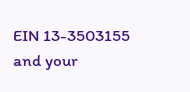EIN 13-3503155 and your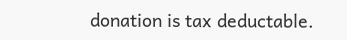donation is tax deductable.